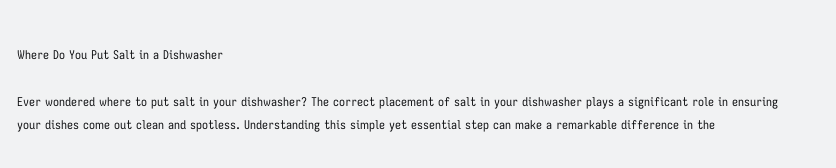Where Do You Put Salt in a Dishwasher

Ever wondered where to put salt in your dishwasher? The correct placement of salt in your dishwasher plays a significant role in ensuring your dishes come out clean and spotless. Understanding this simple yet essential step can make a remarkable difference in the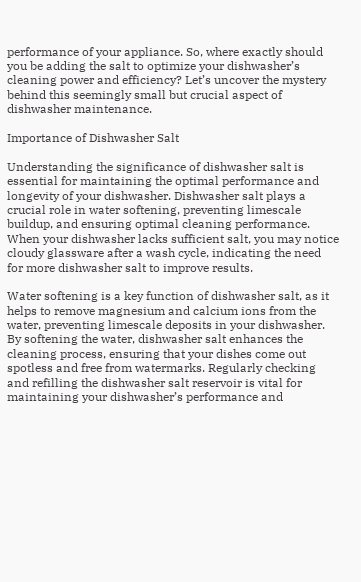performance of your appliance. So, where exactly should you be adding the salt to optimize your dishwasher’s cleaning power and efficiency? Let’s uncover the mystery behind this seemingly small but crucial aspect of dishwasher maintenance.

Importance of Dishwasher Salt

Understanding the significance of dishwasher salt is essential for maintaining the optimal performance and longevity of your dishwasher. Dishwasher salt plays a crucial role in water softening, preventing limescale buildup, and ensuring optimal cleaning performance. When your dishwasher lacks sufficient salt, you may notice cloudy glassware after a wash cycle, indicating the need for more dishwasher salt to improve results.

Water softening is a key function of dishwasher salt, as it helps to remove magnesium and calcium ions from the water, preventing limescale deposits in your dishwasher. By softening the water, dishwasher salt enhances the cleaning process, ensuring that your dishes come out spotless and free from watermarks. Regularly checking and refilling the dishwasher salt reservoir is vital for maintaining your dishwasher’s performance and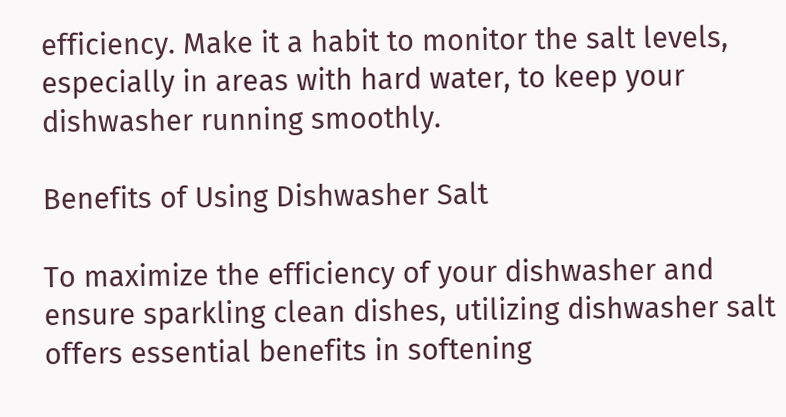efficiency. Make it a habit to monitor the salt levels, especially in areas with hard water, to keep your dishwasher running smoothly.

Benefits of Using Dishwasher Salt

To maximize the efficiency of your dishwasher and ensure sparkling clean dishes, utilizing dishwasher salt offers essential benefits in softening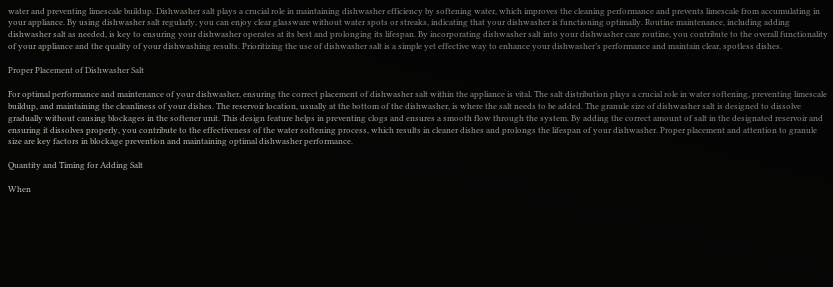water and preventing limescale buildup. Dishwasher salt plays a crucial role in maintaining dishwasher efficiency by softening water, which improves the cleaning performance and prevents limescale from accumulating in your appliance. By using dishwasher salt regularly, you can enjoy clear glassware without water spots or streaks, indicating that your dishwasher is functioning optimally. Routine maintenance, including adding dishwasher salt as needed, is key to ensuring your dishwasher operates at its best and prolonging its lifespan. By incorporating dishwasher salt into your dishwasher care routine, you contribute to the overall functionality of your appliance and the quality of your dishwashing results. Prioritizing the use of dishwasher salt is a simple yet effective way to enhance your dishwasher’s performance and maintain clear, spotless dishes.

Proper Placement of Dishwasher Salt

For optimal performance and maintenance of your dishwasher, ensuring the correct placement of dishwasher salt within the appliance is vital. The salt distribution plays a crucial role in water softening, preventing limescale buildup, and maintaining the cleanliness of your dishes. The reservoir location, usually at the bottom of the dishwasher, is where the salt needs to be added. The granule size of dishwasher salt is designed to dissolve gradually without causing blockages in the softener unit. This design feature helps in preventing clogs and ensures a smooth flow through the system. By adding the correct amount of salt in the designated reservoir and ensuring it dissolves properly, you contribute to the effectiveness of the water softening process, which results in cleaner dishes and prolongs the lifespan of your dishwasher. Proper placement and attention to granule size are key factors in blockage prevention and maintaining optimal dishwasher performance.

Quantity and Timing for Adding Salt

When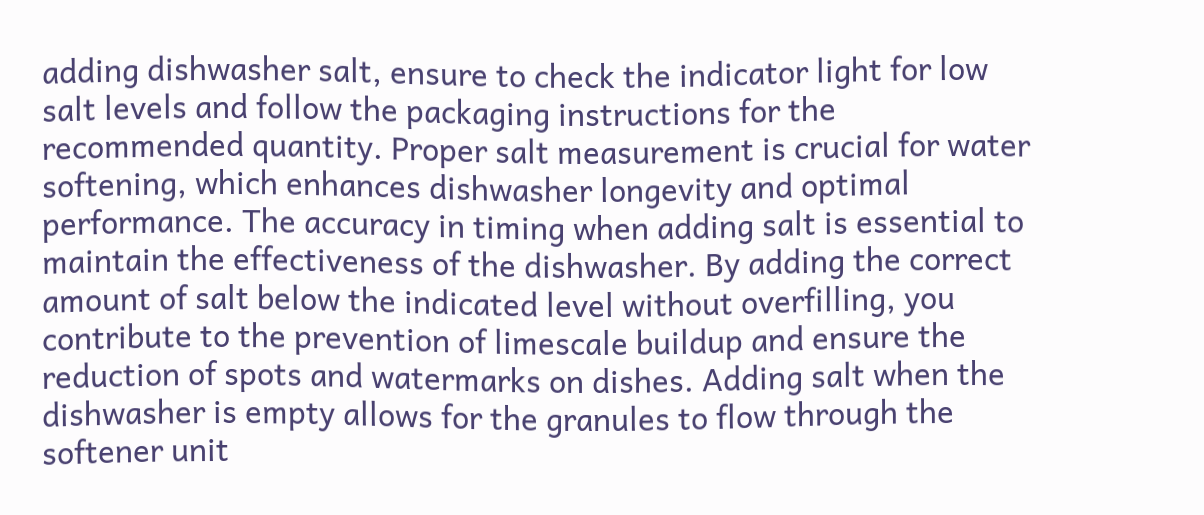adding dishwasher salt, ensure to check the indicator light for low salt levels and follow the packaging instructions for the recommended quantity. Proper salt measurement is crucial for water softening, which enhances dishwasher longevity and optimal performance. The accuracy in timing when adding salt is essential to maintain the effectiveness of the dishwasher. By adding the correct amount of salt below the indicated level without overfilling, you contribute to the prevention of limescale buildup and ensure the reduction of spots and watermarks on dishes. Adding salt when the dishwasher is empty allows for the granules to flow through the softener unit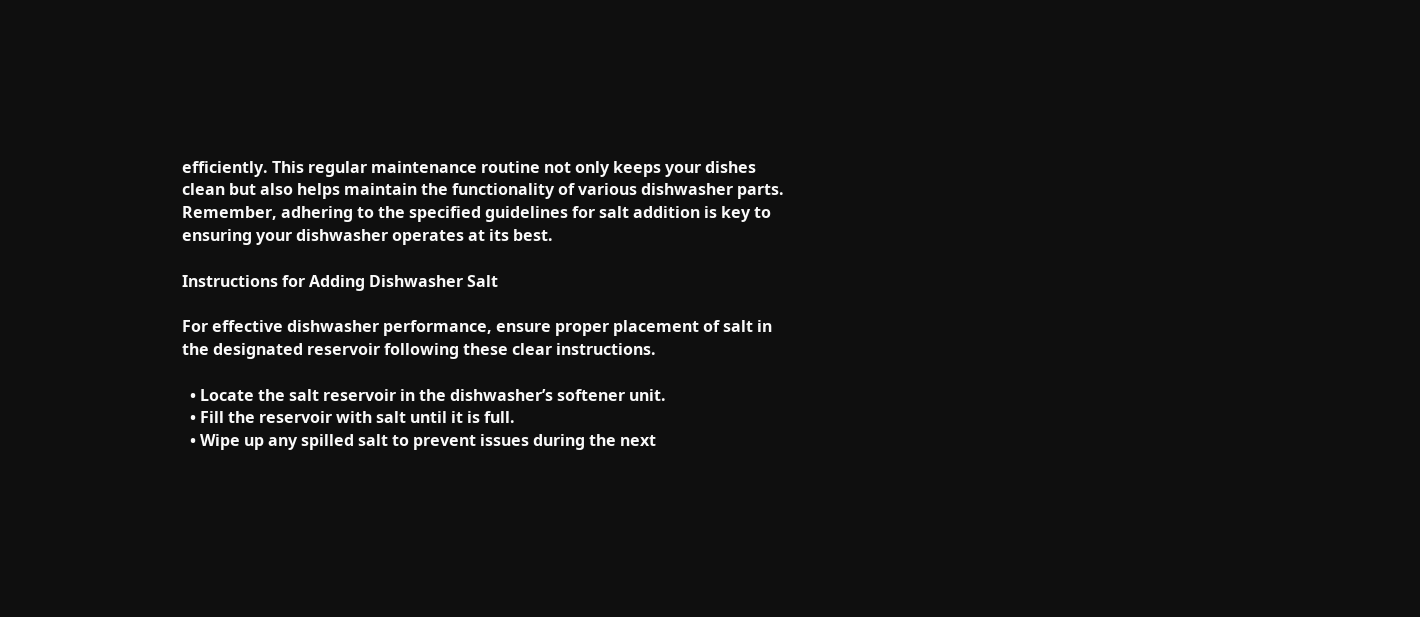efficiently. This regular maintenance routine not only keeps your dishes clean but also helps maintain the functionality of various dishwasher parts. Remember, adhering to the specified guidelines for salt addition is key to ensuring your dishwasher operates at its best.

Instructions for Adding Dishwasher Salt

For effective dishwasher performance, ensure proper placement of salt in the designated reservoir following these clear instructions.

  • Locate the salt reservoir in the dishwasher’s softener unit.
  • Fill the reservoir with salt until it is full.
  • Wipe up any spilled salt to prevent issues during the next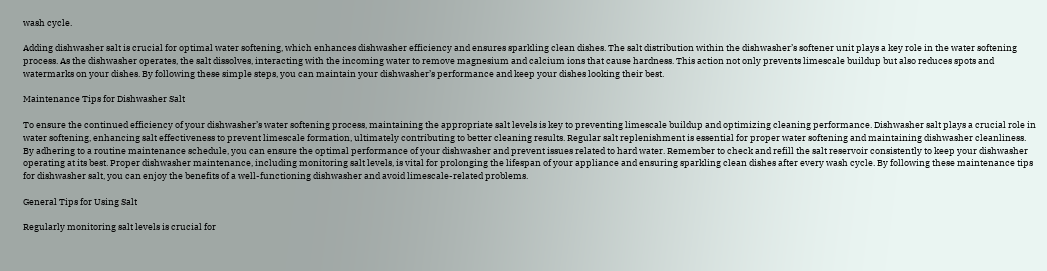wash cycle.

Adding dishwasher salt is crucial for optimal water softening, which enhances dishwasher efficiency and ensures sparkling clean dishes. The salt distribution within the dishwasher’s softener unit plays a key role in the water softening process. As the dishwasher operates, the salt dissolves, interacting with the incoming water to remove magnesium and calcium ions that cause hardness. This action not only prevents limescale buildup but also reduces spots and watermarks on your dishes. By following these simple steps, you can maintain your dishwasher’s performance and keep your dishes looking their best.

Maintenance Tips for Dishwasher Salt

To ensure the continued efficiency of your dishwasher’s water softening process, maintaining the appropriate salt levels is key to preventing limescale buildup and optimizing cleaning performance. Dishwasher salt plays a crucial role in water softening, enhancing salt effectiveness to prevent limescale formation, ultimately contributing to better cleaning results. Regular salt replenishment is essential for proper water softening and maintaining dishwasher cleanliness. By adhering to a routine maintenance schedule, you can ensure the optimal performance of your dishwasher and prevent issues related to hard water. Remember to check and refill the salt reservoir consistently to keep your dishwasher operating at its best. Proper dishwasher maintenance, including monitoring salt levels, is vital for prolonging the lifespan of your appliance and ensuring sparkling clean dishes after every wash cycle. By following these maintenance tips for dishwasher salt, you can enjoy the benefits of a well-functioning dishwasher and avoid limescale-related problems.

General Tips for Using Salt

Regularly monitoring salt levels is crucial for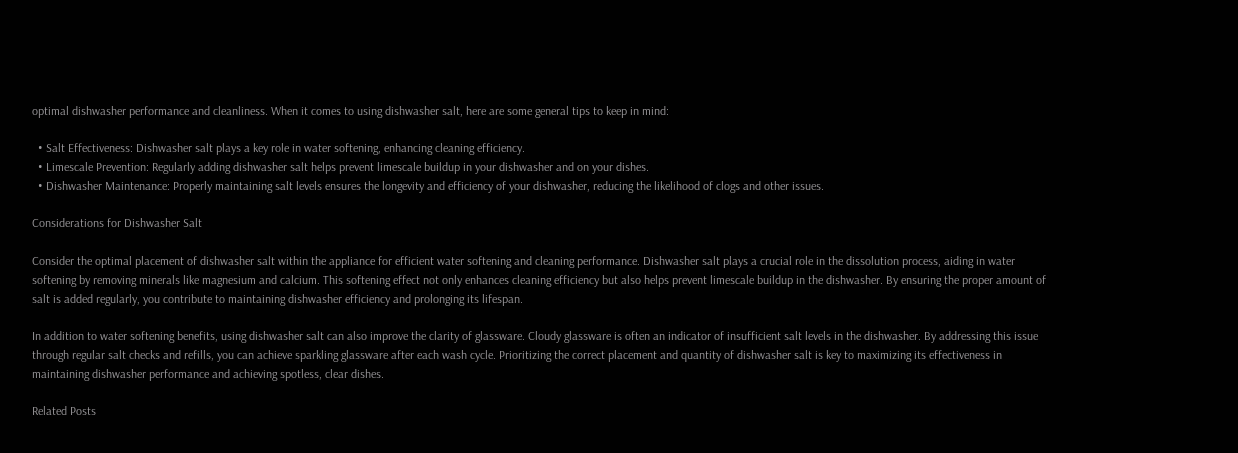optimal dishwasher performance and cleanliness. When it comes to using dishwasher salt, here are some general tips to keep in mind:

  • Salt Effectiveness: Dishwasher salt plays a key role in water softening, enhancing cleaning efficiency.
  • Limescale Prevention: Regularly adding dishwasher salt helps prevent limescale buildup in your dishwasher and on your dishes.
  • Dishwasher Maintenance: Properly maintaining salt levels ensures the longevity and efficiency of your dishwasher, reducing the likelihood of clogs and other issues.

Considerations for Dishwasher Salt

Consider the optimal placement of dishwasher salt within the appliance for efficient water softening and cleaning performance. Dishwasher salt plays a crucial role in the dissolution process, aiding in water softening by removing minerals like magnesium and calcium. This softening effect not only enhances cleaning efficiency but also helps prevent limescale buildup in the dishwasher. By ensuring the proper amount of salt is added regularly, you contribute to maintaining dishwasher efficiency and prolonging its lifespan.

In addition to water softening benefits, using dishwasher salt can also improve the clarity of glassware. Cloudy glassware is often an indicator of insufficient salt levels in the dishwasher. By addressing this issue through regular salt checks and refills, you can achieve sparkling glassware after each wash cycle. Prioritizing the correct placement and quantity of dishwasher salt is key to maximizing its effectiveness in maintaining dishwasher performance and achieving spotless, clear dishes.

Related Posts